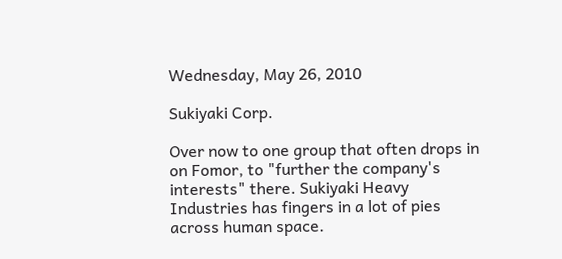Wednesday, May 26, 2010

Sukiyaki Corp.

Over now to one group that often drops in on Fomor, to "further the company's interests" there. Sukiyaki Heavy Industries has fingers in a lot of pies across human space.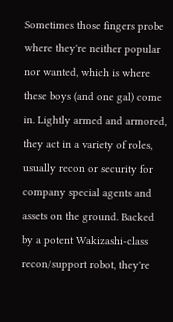Sometimes those fingers probe where they're neither popular nor wanted, which is where these boys (and one gal) come in. Lightly armed and armored, they act in a variety of roles, usually recon or security for company special agents and assets on the ground. Backed by a potent Wakizashi-class recon/support robot, they're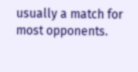usually a match for most opponents.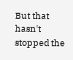But that hasn't stopped the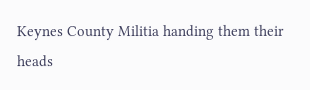Keynes County Militia handing them their heads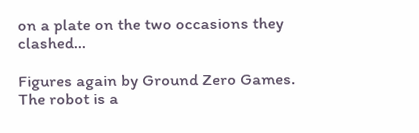on a plate on the two occasions they clashed...

Figures again by Ground Zero Games. The robot is a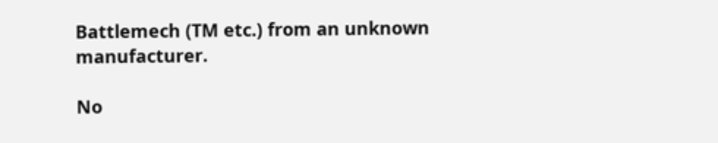Battlemech (TM etc.) from an unknown manufacturer.

No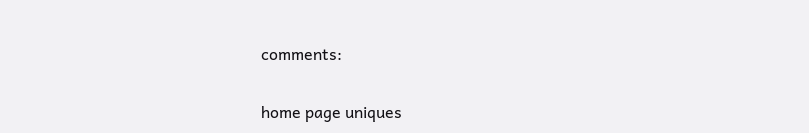comments:


home page uniques